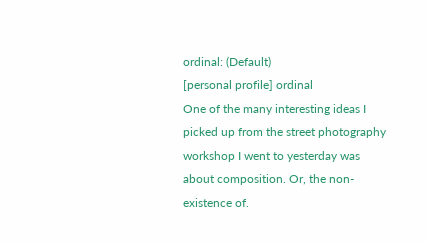ordinal: (Default)
[personal profile] ordinal
One of the many interesting ideas I picked up from the street photography workshop I went to yesterday was about composition. Or, the non-existence of.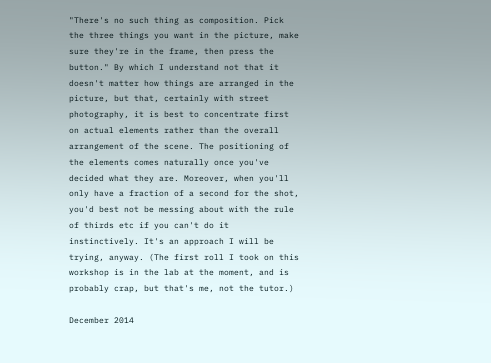"There's no such thing as composition. Pick the three things you want in the picture, make sure they're in the frame, then press the button." By which I understand not that it doesn't matter how things are arranged in the picture, but that, certainly with street photography, it is best to concentrate first on actual elements rather than the overall arrangement of the scene. The positioning of the elements comes naturally once you've decided what they are. Moreover, when you'll only have a fraction of a second for the shot, you'd best not be messing about with the rule of thirds etc if you can't do it instinctively. It's an approach I will be trying, anyway. (The first roll I took on this workshop is in the lab at the moment, and is probably crap, but that's me, not the tutor.)

December 2014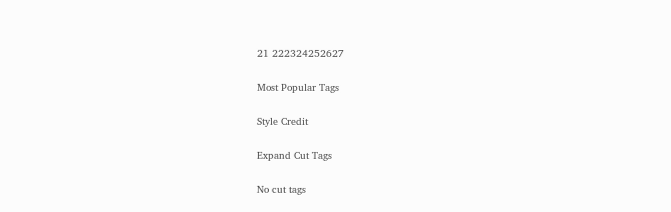21 222324252627

Most Popular Tags

Style Credit

Expand Cut Tags

No cut tags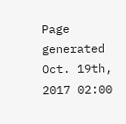Page generated Oct. 19th, 2017 02:00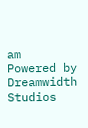am
Powered by Dreamwidth Studios